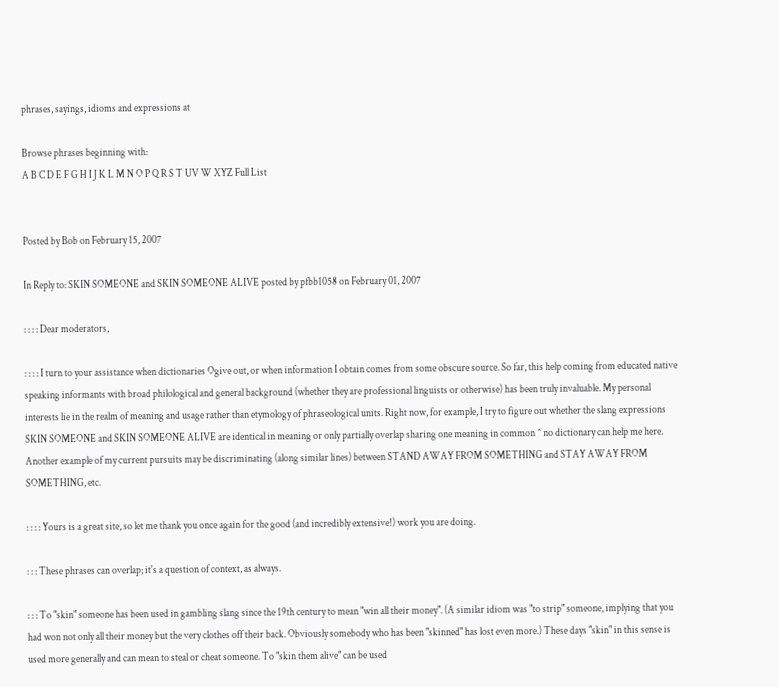phrases, sayings, idioms and expressions at

Browse phrases beginning with:
A B C D E F G H I J K L M N O P Q R S T UV W XYZ Full List


Posted by Bob on February 15, 2007

In Reply to: SKIN SOMEONE and SKIN SOMEONE ALIVE posted by pfbb1058 on February 01, 2007

: : : : Dear moderators,

: : : : I turn to your assistance when dictionaries Ogive out, or when information I obtain comes from some obscure source. So far, this help coming from educated native speaking informants with broad philological and general background (whether they are professional linguists or otherwise) has been truly invaluable. My personal interests lie in the realm of meaning and usage rather than etymology of phraseological units. Right now, for example, I try to figure out whether the slang expressions SKIN SOMEONE and SKIN SOMEONE ALIVE are identical in meaning or only partially overlap sharing one meaning in common ^ no dictionary can help me here. Another example of my current pursuits may be discriminating (along similar lines) between STAND AWAY FROM SOMETHING and STAY AWAY FROM SOMETHING, etc.

: : : : Yours is a great site, so let me thank you once again for the good (and incredibly extensive!) work you are doing.

: : : These phrases can overlap; it's a question of context, as always.

: : : To "skin" someone has been used in gambling slang since the 19th century to mean "win all their money". (A similar idiom was "to strip" someone, implying that you had won not only all their money but the very clothes off their back. Obviously somebody who has been "skinned" has lost even more.) These days "skin" in this sense is used more generally and can mean to steal or cheat someone. To "skin them alive" can be used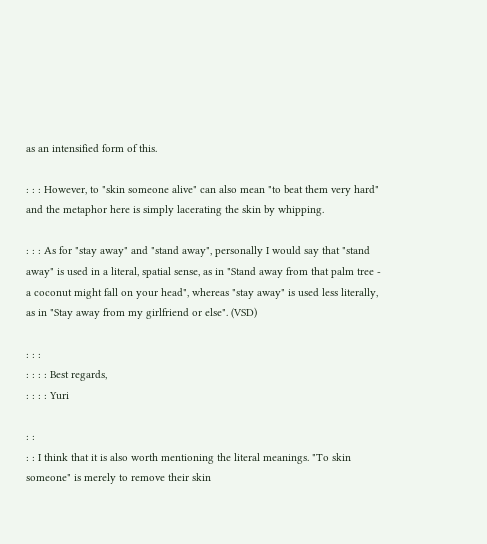as an intensified form of this.

: : : However, to "skin someone alive" can also mean "to beat them very hard" and the metaphor here is simply lacerating the skin by whipping.

: : : As for "stay away" and "stand away", personally I would say that "stand away" is used in a literal, spatial sense, as in "Stand away from that palm tree - a coconut might fall on your head", whereas "stay away" is used less literally, as in "Stay away from my girlfriend or else". (VSD)

: : :
: : : : Best regards,
: : : : Yuri

: :
: : I think that it is also worth mentioning the literal meanings. "To skin someone" is merely to remove their skin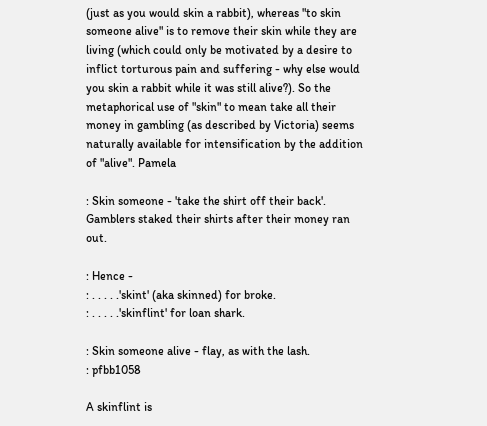(just as you would skin a rabbit), whereas "to skin someone alive" is to remove their skin while they are living (which could only be motivated by a desire to inflict torturous pain and suffering - why else would you skin a rabbit while it was still alive?). So the metaphorical use of "skin" to mean take all their money in gambling (as described by Victoria) seems naturally available for intensification by the addition of "alive". Pamela

: Skin someone - 'take the shirt off their back'. Gamblers staked their shirts after their money ran out.

: Hence -
: . . . . .'skint' (aka skinned) for broke.
: . . . . .'skinflint' for loan shark.

: Skin someone alive - flay, as with the lash.
: pfbb1058

A skinflint is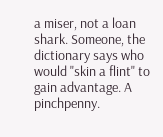a miser, not a loan shark. Someone, the dictionary says who would "skin a flint" to gain advantage. A pinchpenny.